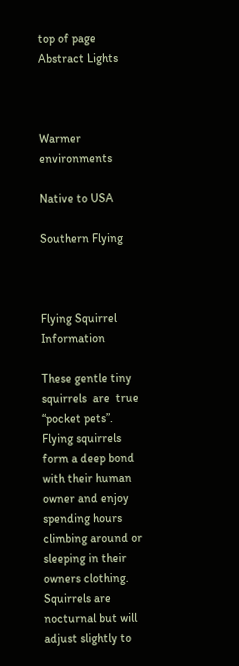top of page
Abstract Lights



Warmer environments

Native to USA

Southern Flying



Flying Squirrel Information

These gentle tiny squirrels  are  true “pocket pets”. Flying squirrels form a deep bond with their human owner and enjoy spending hours climbing around or sleeping in their owners clothing.  Squirrels are nocturnal but will adjust slightly to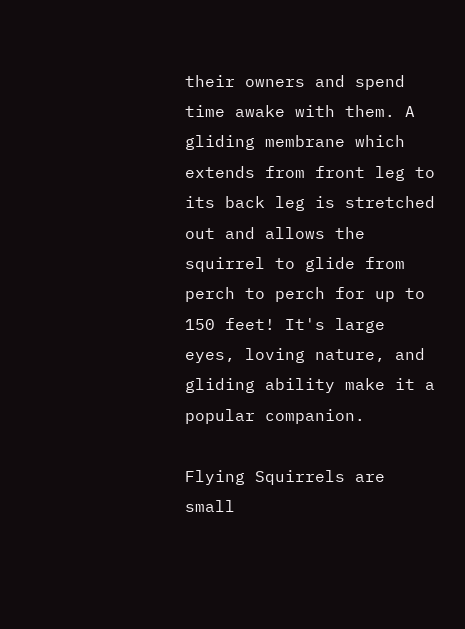their owners and spend time awake with them. A gliding membrane which extends from front leg to its back leg is stretched out and allows the squirrel to glide from perch to perch for up to 150 feet! It's large eyes, loving nature, and gliding ability make it a popular companion.

Flying Squirrels are small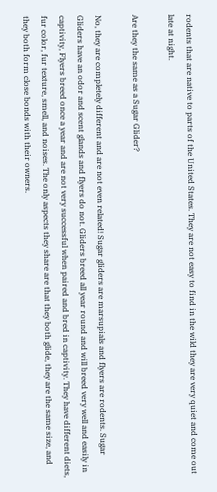rodents that are native to parts of the United States. They are not easy to find in the wild they are very quiet and come out late at night.

Are they the same as a Sugar Glider?

No, they are completely different and are not even related! Sugar gliders are marsupials and flyers are rodents. Sugar Gliders have an odor and scent glands and flyers do not. Gliders breed all year round and will breed very well and easily in captivity, Flyers breed once a year and are not very successful when paired and bred in captivity. They have different diets, fur color, fur texture, smell, and noises. The only aspects they share are that they both glide, they are the same size, and they both form close bonds with their owners.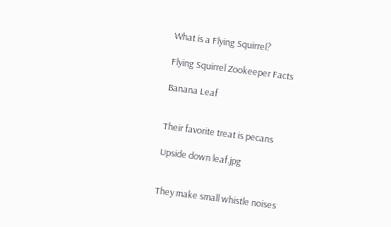What is a Flying Squirrel?

Flying Squirrel Zookeeper Facts

Banana Leaf


Their favorite treat is pecans

Upside down leaf.jpg


They make small whistle noises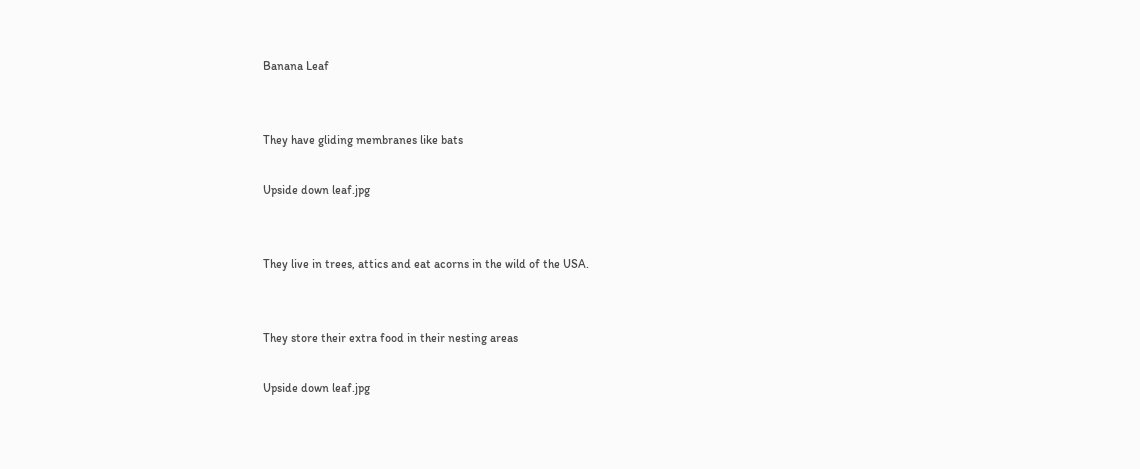Banana Leaf


They have gliding membranes like bats

Upside down leaf.jpg


They live in trees, attics and eat acorns in the wild of the USA.


They store their extra food in their nesting areas

Upside down leaf.jpg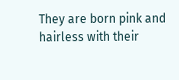They are born pink and hairless with their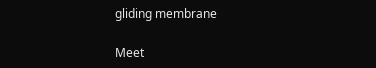gliding membrane

Meet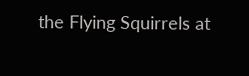the Flying Squirrels at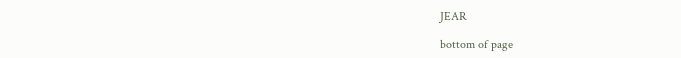JEAR

bottom of page